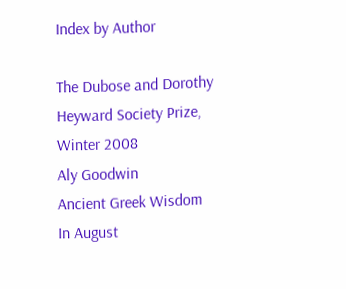Index by Author

The Dubose and Dorothy Heyward Society Prize, Winter 2008
Aly Goodwin
Ancient Greek Wisdom
In August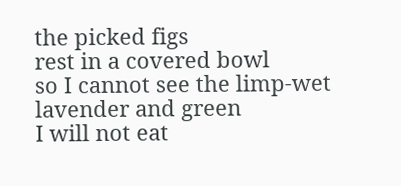the picked figs
rest in a covered bowl
so I cannot see the limp-wet
lavender and green
I will not eat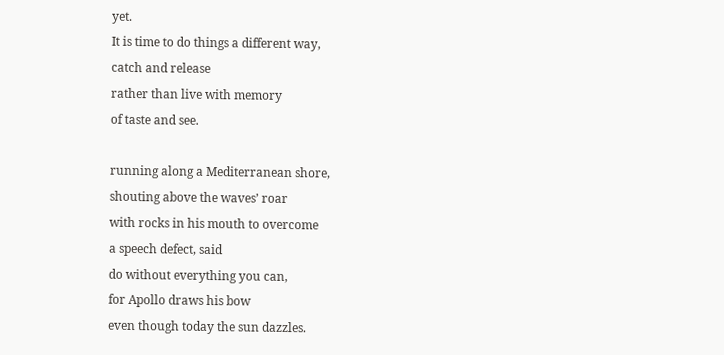yet.
It is time to do things a different way,
catch and release
rather than live with memory
of taste and see.

running along a Mediterranean shore,
shouting above the waves’ roar
with rocks in his mouth to overcome
a speech defect, said
do without everything you can,
for Apollo draws his bow
even though today the sun dazzles.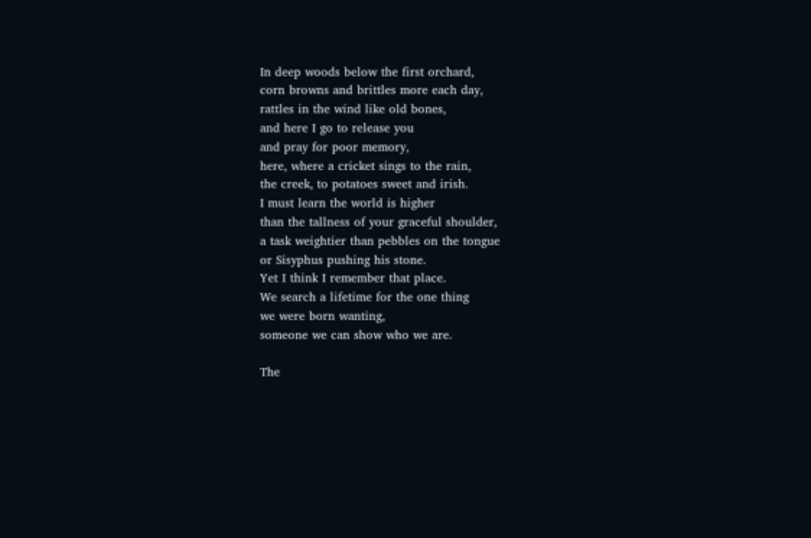In deep woods below the first orchard,
corn browns and brittles more each day,
rattles in the wind like old bones,
and here I go to release you
and pray for poor memory,
here, where a cricket sings to the rain,
the creek, to potatoes sweet and irish.
I must learn the world is higher
than the tallness of your graceful shoulder,
a task weightier than pebbles on the tongue
or Sisyphus pushing his stone.
Yet I think I remember that place.
We search a lifetime for the one thing
we were born wanting,
someone we can show who we are.

The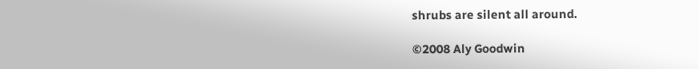shrubs are silent all around.

©2008 Aly Goodwin